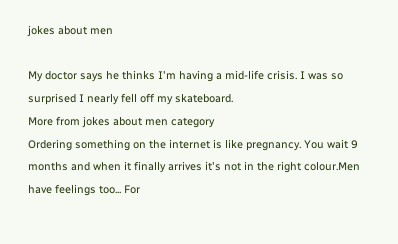jokes about men

My doctor says he thinks I'm having a mid-life crisis. I was so surprised I nearly fell off my skateboard.
More from jokes about men category
Ordering something on the internet is like pregnancy. You wait 9 months and when it finally arrives it's not in the right colour.Men have feelings too... For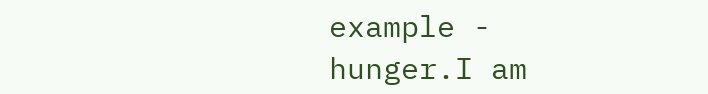example - hunger.I am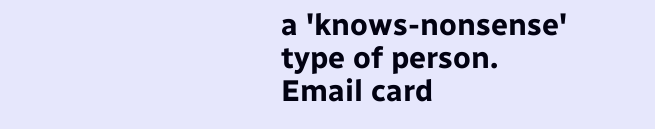a 'knows-nonsense' type of person.
Email card